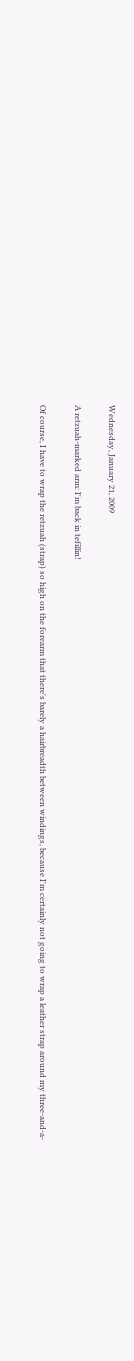Wednesday, January 21, 2009

A retzuah-marked arm: I'm back in tefillin!

Of course, I have to wrap the retzuah (strap) so high on the forearm that there's barely a hairbreadth between windings, because I'm certainly not going to wrap a leather strap around my three-and-a-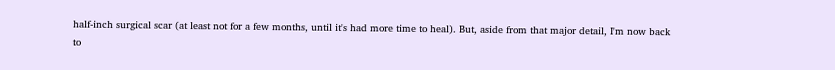half-inch surgical scar (at least not for a few months, until it's had more time to heal). But, aside from that major detail, I'm now back to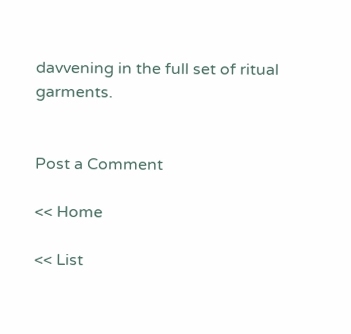davvening in the full set of ritual garments.


Post a Comment

<< Home

<< List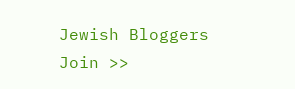Jewish Bloggers
Join >>